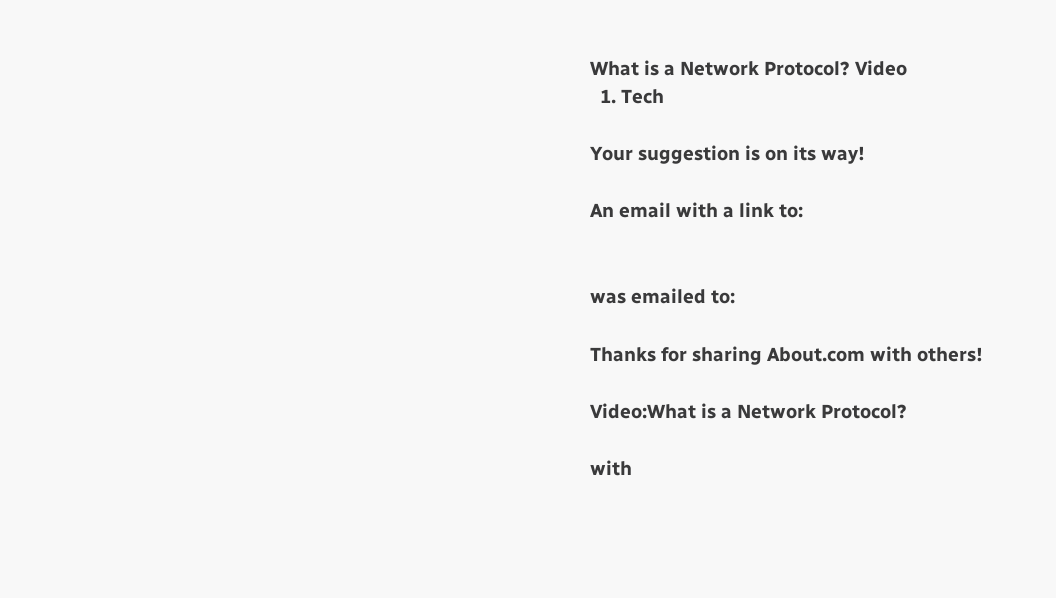What is a Network Protocol? Video
  1. Tech

Your suggestion is on its way!

An email with a link to:


was emailed to:

Thanks for sharing About.com with others!

Video:What is a Network Protocol?

with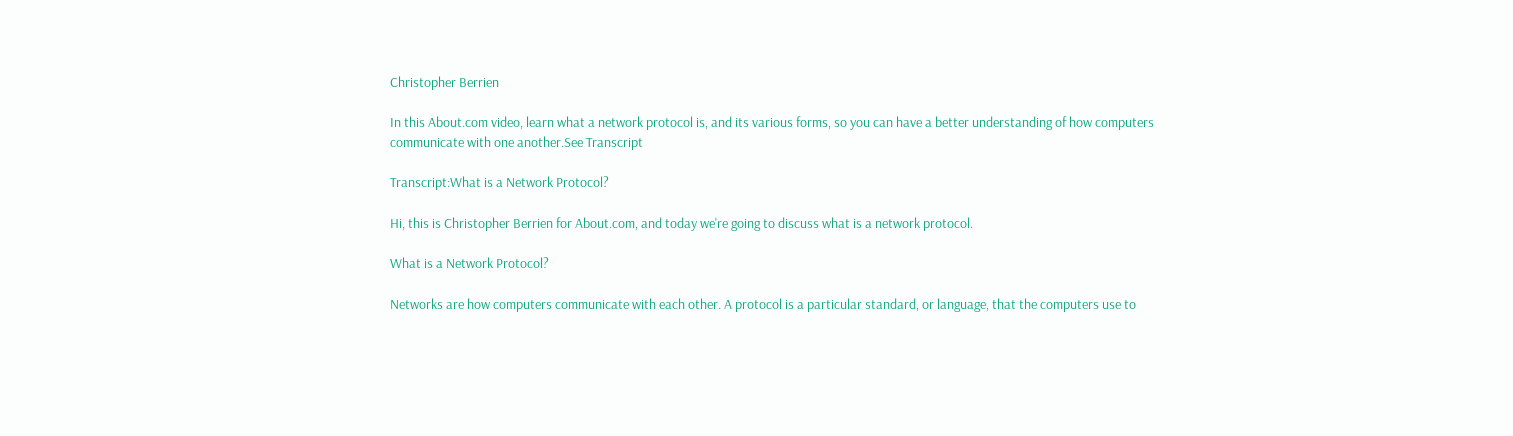Christopher Berrien

In this About.com video, learn what a network protocol is, and its various forms, so you can have a better understanding of how computers communicate with one another.See Transcript

Transcript:What is a Network Protocol?

Hi, this is Christopher Berrien for About.com, and today we're going to discuss what is a network protocol.

What is a Network Protocol?

Networks are how computers communicate with each other. A protocol is a particular standard, or language, that the computers use to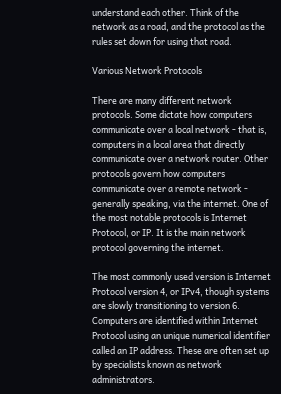understand each other. Think of the network as a road, and the protocol as the rules set down for using that road.

Various Network Protocols

There are many different network protocols. Some dictate how computers communicate over a local network - that is, computers in a local area that directly communicate over a network router. Other protocols govern how computers communicate over a remote network - generally speaking, via the internet. One of the most notable protocols is Internet Protocol, or IP. It is the main network protocol governing the internet.

The most commonly used version is Internet Protocol version 4, or IPv4, though systems are slowly transitioning to version 6. Computers are identified within Internet Protocol using an unique numerical identifier called an IP address. These are often set up by specialists known as network administrators.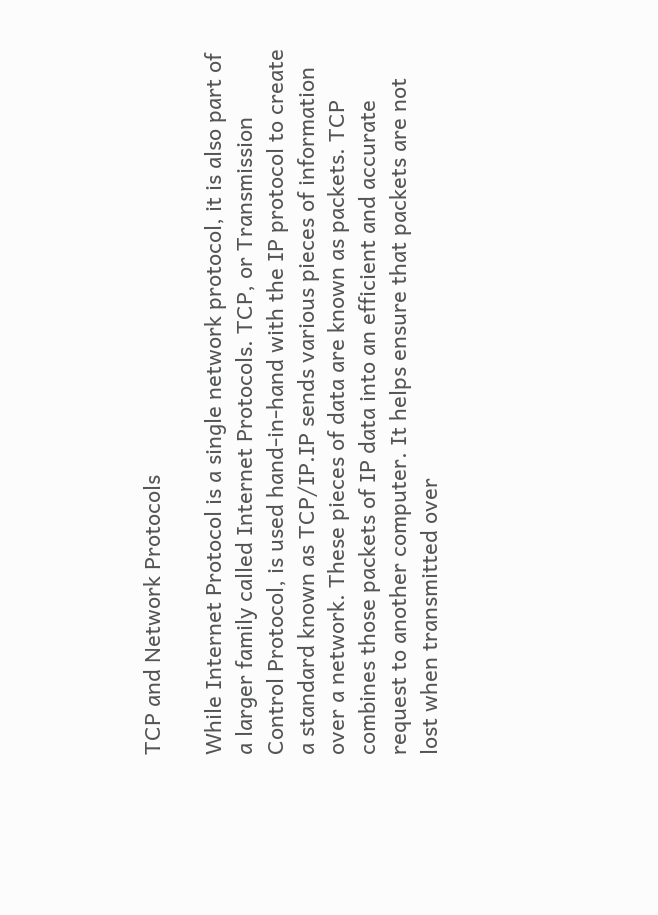TCP and Network Protocols

While Internet Protocol is a single network protocol, it is also part of a larger family called Internet Protocols. TCP, or Transmission Control Protocol, is used hand-in-hand with the IP protocol to create a standard known as TCP/IP.IP sends various pieces of information over a network. These pieces of data are known as packets. TCP combines those packets of IP data into an efficient and accurate request to another computer. It helps ensure that packets are not lost when transmitted over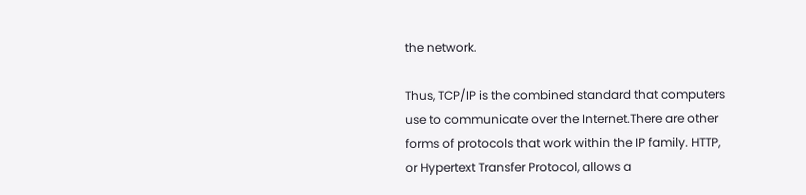the network.

Thus, TCP/IP is the combined standard that computers use to communicate over the Internet.There are other forms of protocols that work within the IP family. HTTP, or Hypertext Transfer Protocol, allows a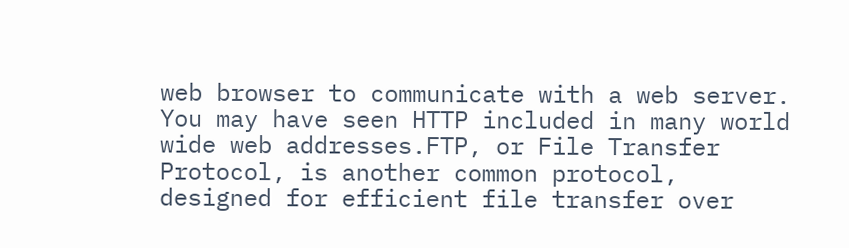web browser to communicate with a web server. You may have seen HTTP included in many world wide web addresses.FTP, or File Transfer Protocol, is another common protocol, designed for efficient file transfer over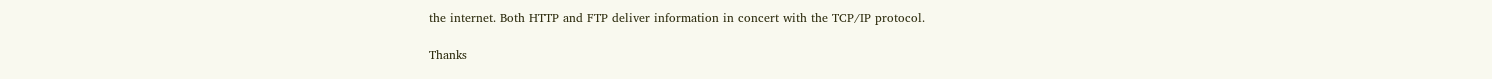the internet. Both HTTP and FTP deliver information in concert with the TCP/IP protocol.

Thanks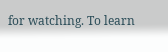for watching. To learn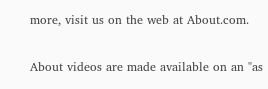more, visit us on the web at About.com.

About videos are made available on an "as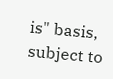is" basis, subject to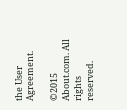the User Agreement.

©2015 About.com. All rights reserved.